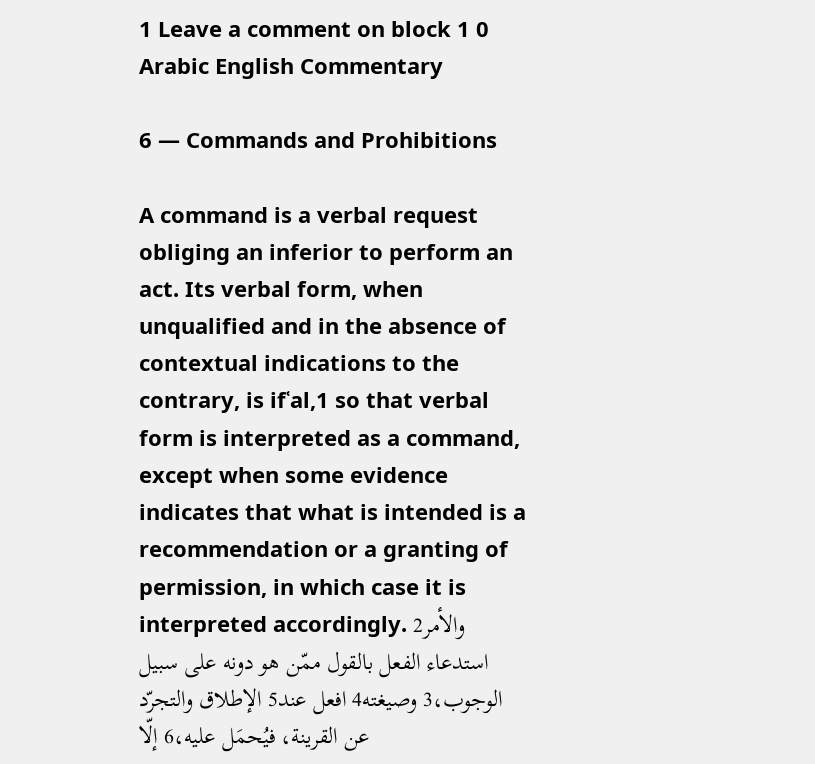1 Leave a comment on block 1 0
Arabic English Commentary

6 — Commands and Prohibitions

A command is a verbal request obliging an inferior to perform an act. Its verbal form, when unqualified and in the absence of contextual indications to the contrary, is ifʿal,1 so that verbal form is interpreted as a command, except when some evidence indicates that what is intended is a recommendation or a granting of permission, in which case it is interpreted accordingly. والأمر2 استدعاء الفعل بالقول ممّن هو دونه على سبيل الوجوب،3 وصيغته4 افعل عند5 الإطلاق والتجرّد عن القرينة، فيُحمَل عليه،6 إلّا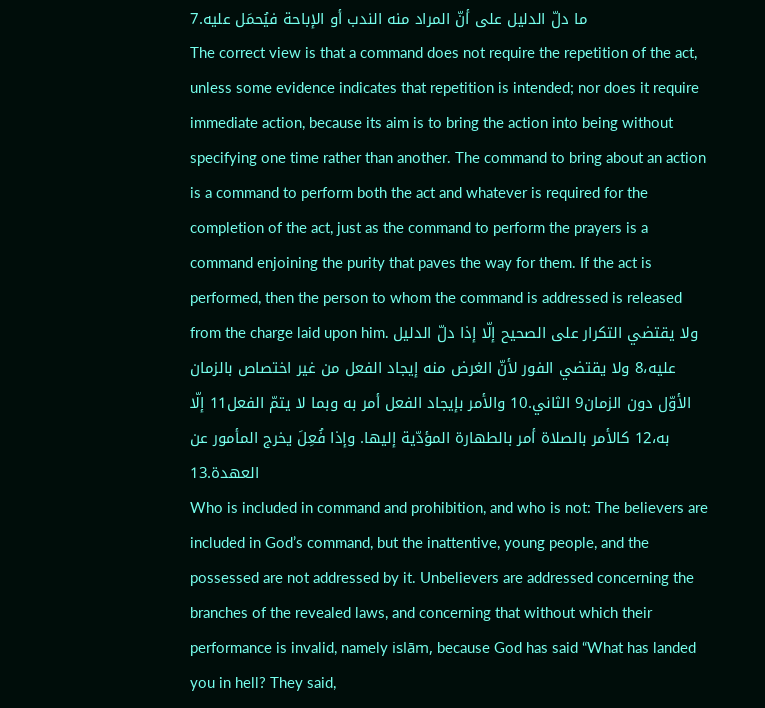ما دلّ الدليل على أنّ المراد منه الندب أو الإباحة فيُحمَل عليه.7
The correct view is that a command does not require the repetition of the act, unless some evidence indicates that repetition is intended; nor does it require immediate action, because its aim is to bring the action into being without specifying one time rather than another. The command to bring about an action is a command to perform both the act and whatever is required for the completion of the act, just as the command to perform the prayers is a command enjoining the purity that paves the way for them. If the act is performed, then the person to whom the command is addressed is released from the charge laid upon him. ولا يقتضي التكرار على الصحيح إلّا إذا دلّ الدليل عليه،8 ولا يقتضي الفور لأنّ الغرض منه إيجاد الفعل من غير اختصاص بالزمان الأوّل دون الزمان9 الثاني.10 والأمر بإيجاد الفعل أمر به وبما لا يتمّ الفعل11 إلّا به،12 كالأمر بالصلاة أمر بالطهارة المؤدّية إليها. وإذا فُعِلَ يخرج المأمور عن العهدة.13
Who is included in command and prohibition, and who is not: The believers are included in God’s command, but the inattentive, young people, and the possessed are not addressed by it. Unbelievers are addressed concerning the branches of the revealed laws, and concerning that without which their performance is invalid, namely islām, because God has said “What has landed you in hell? They said,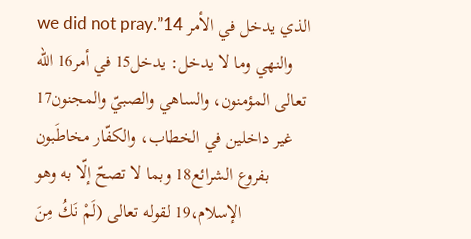we did not pray.”14 الذي يدخل في الأمر والنهي وما لا يدخل: يدخل15 في أمر16 الله تعالى المؤمنون، والساهي والصبيّ والمجنون17 غير داخلين في الخطاب، والكفّار مخاطَبون بفروع الشرائع18 وبما لا تصحّ إلّا به وهو الإسلام،19 لقوله تعالى (لَمْ نَكُ مِنَ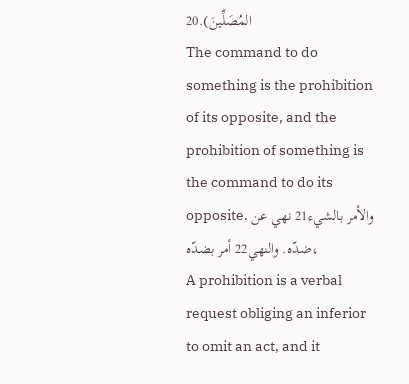المُصَلِّينَ).20
The command to do something is the prohibition of its opposite, and the prohibition of something is the command to do its opposite. والأمر بالشيء21 نهي عن ضدّه. والنهي22 أمر بضدّه،
A prohibition is a verbal request obliging an inferior to omit an act, and it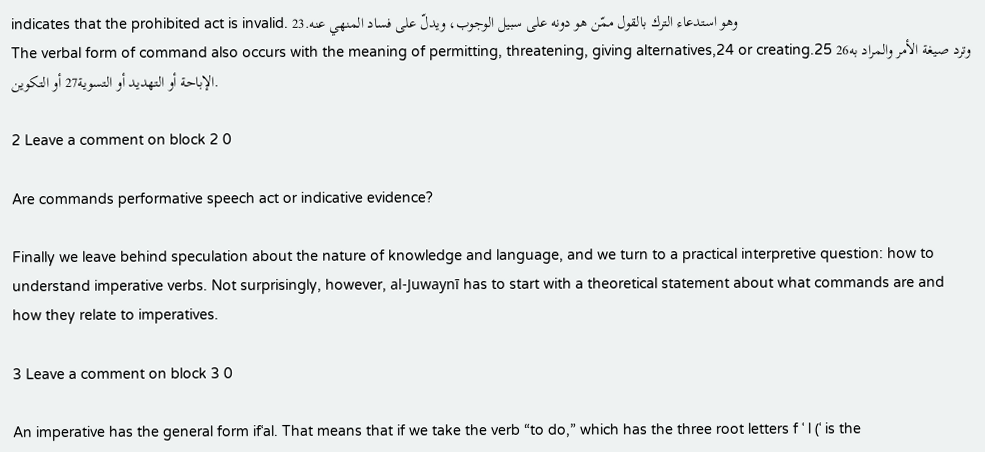indicates that the prohibited act is invalid. وهو استدعاء الترك بالقول ممّن هو دونه على سبيل الوجوب، ويدلّ على فساد المنهي عنه.23
The verbal form of command also occurs with the meaning of permitting, threatening, giving alternatives,24 or creating.25 وترد صيغة الأمر والمراد به26 الإباحة أو التهديد أو التسوية27 أو التكوين.

2 Leave a comment on block 2 0

Are commands performative speech act or indicative evidence?

Finally we leave behind speculation about the nature of knowledge and language, and we turn to a practical interpretive question: how to understand imperative verbs. Not surprisingly, however, al‑Juwaynī has to start with a theoretical statement about what commands are and how they relate to imperatives.

3 Leave a comment on block 3 0

An imperative has the general form ifʿal. That means that if we take the verb “to do,” which has the three root letters f ʿ l (ʿ is the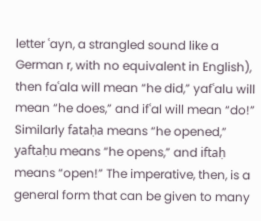letter ʿayn, a strangled sound like a German r, with no equivalent in English), then faʿala will mean “he did,” yafʿalu will mean “he does,” and ifʿal will mean “do!” Similarly fataḥa means “he opened,” yaftaḥu means “he opens,” and iftaḥ means “open!” The imperative, then, is a general form that can be given to many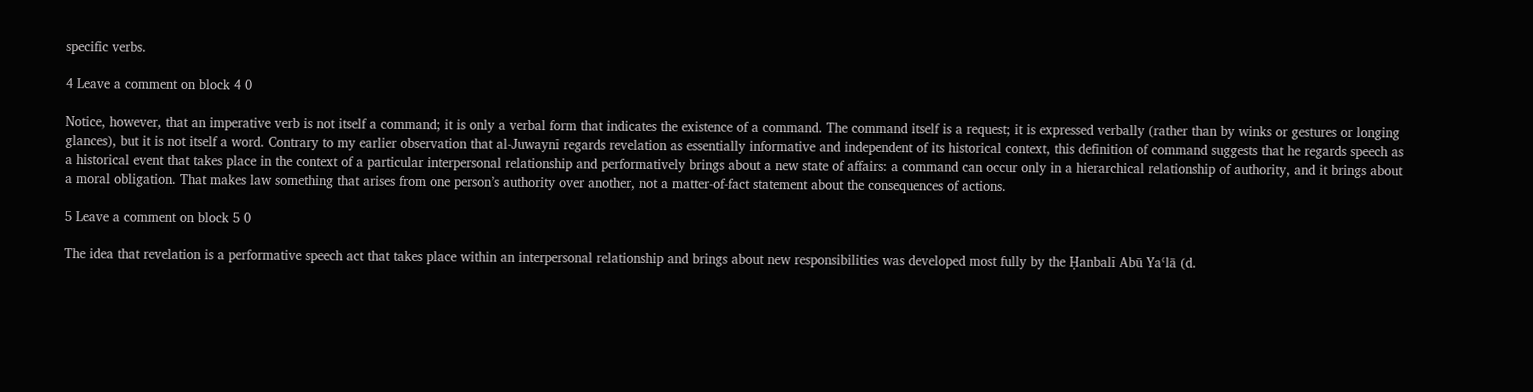specific verbs.

4 Leave a comment on block 4 0

Notice, however, that an imperative verb is not itself a command; it is only a verbal form that indicates the existence of a command. The command itself is a request; it is expressed verbally (rather than by winks or gestures or longing glances), but it is not itself a word. Contrary to my earlier observation that al‑Juwaynī regards revelation as essentially informative and independent of its historical context, this definition of command suggests that he regards speech as a historical event that takes place in the context of a particular interpersonal relationship and performatively brings about a new state of affairs: a command can occur only in a hierarchical relationship of authority, and it brings about a moral obligation. That makes law something that arises from one person’s authority over another, not a matter-of-fact statement about the consequences of actions.

5 Leave a comment on block 5 0

The idea that revelation is a performative speech act that takes place within an interpersonal relationship and brings about new responsibilities was developed most fully by the Ḥanbalī Abū Yaʿlā (d.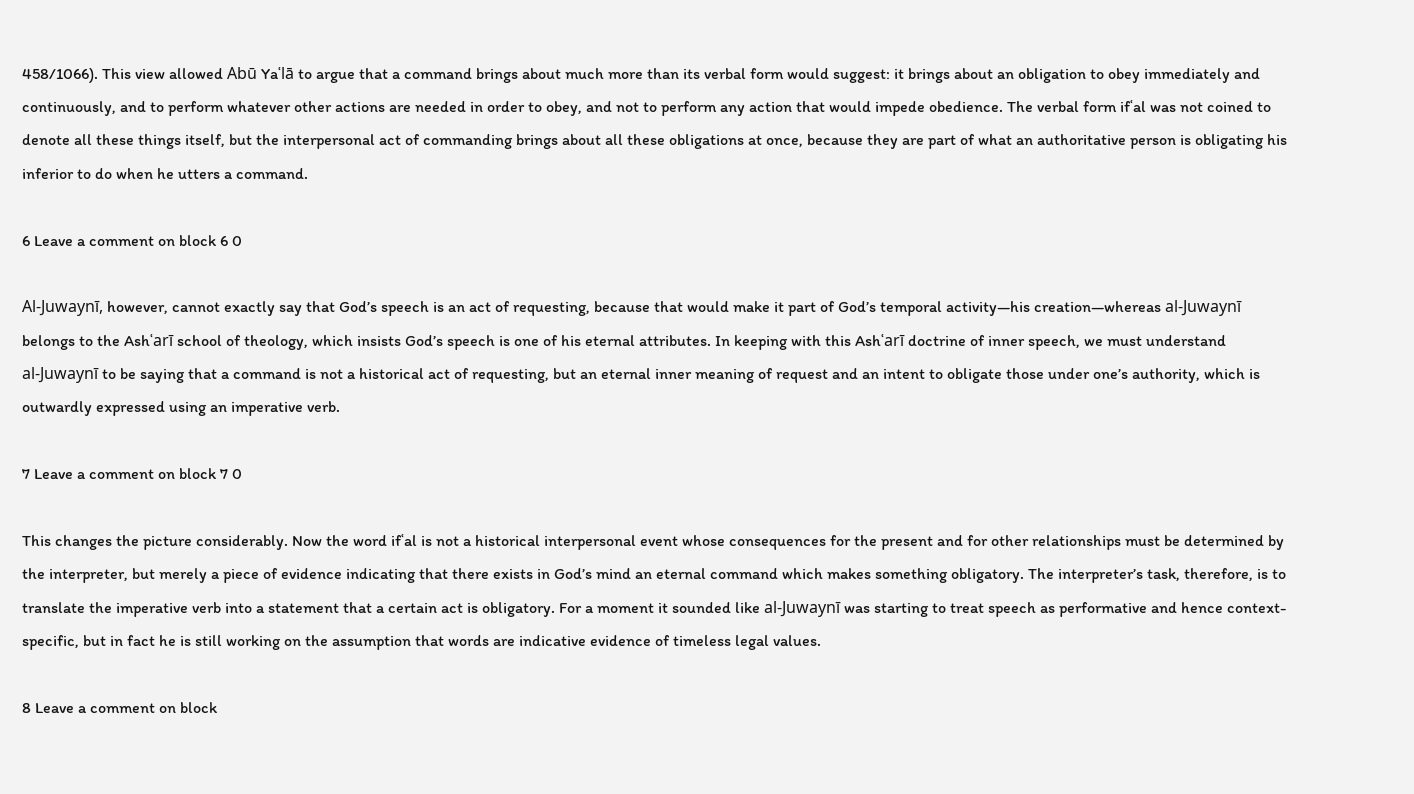458/1066). This view allowed Abū Yaʿlā to argue that a command brings about much more than its verbal form would suggest: it brings about an obligation to obey immediately and continuously, and to perform whatever other actions are needed in order to obey, and not to perform any action that would impede obedience. The verbal form ifʿal was not coined to denote all these things itself, but the interpersonal act of commanding brings about all these obligations at once, because they are part of what an authoritative person is obligating his inferior to do when he utters a command.

6 Leave a comment on block 6 0

Al‑Juwaynī, however, cannot exactly say that God’s speech is an act of requesting, because that would make it part of God’s temporal activity—his creation—whereas al‑Juwaynī belongs to the Ashʿarī school of theology, which insists God’s speech is one of his eternal attributes. In keeping with this Ashʿarī doctrine of inner speech, we must understand al‑Juwaynī to be saying that a command is not a historical act of requesting, but an eternal inner meaning of request and an intent to obligate those under one’s authority, which is outwardly expressed using an imperative verb.

7 Leave a comment on block 7 0

This changes the picture considerably. Now the word ifʿal is not a historical interpersonal event whose consequences for the present and for other relationships must be determined by the interpreter, but merely a piece of evidence indicating that there exists in God’s mind an eternal command which makes something obligatory. The interpreter’s task, therefore, is to translate the imperative verb into a statement that a certain act is obligatory. For a moment it sounded like al‑Juwaynī was starting to treat speech as performative and hence context-specific, but in fact he is still working on the assumption that words are indicative evidence of timeless legal values.

8 Leave a comment on block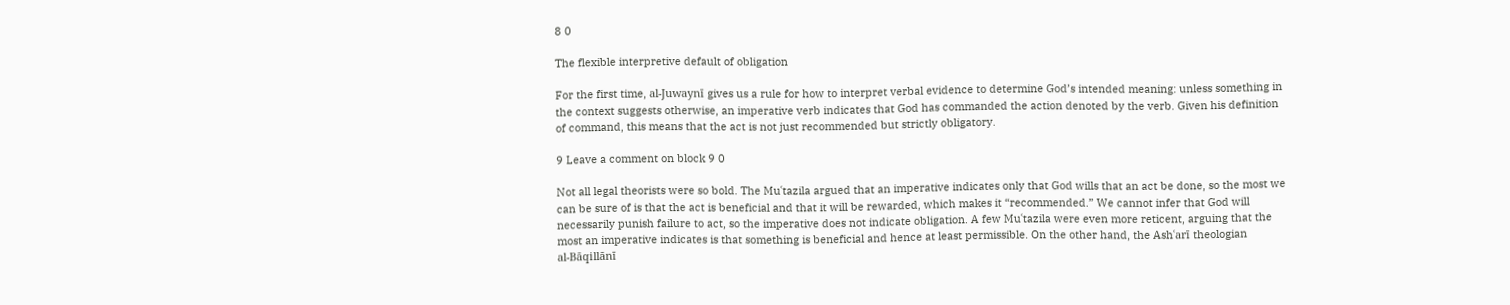8 0

The flexible interpretive default of obligation

For the first time, al‑Juwaynī gives us a rule for how to interpret verbal evidence to determine God’s intended meaning: unless something in the context suggests otherwise, an imperative verb indicates that God has commanded the action denoted by the verb. Given his definition of command, this means that the act is not just recommended but strictly obligatory.

9 Leave a comment on block 9 0

Not all legal theorists were so bold. The Muʿtazila argued that an imperative indicates only that God wills that an act be done, so the most we can be sure of is that the act is beneficial and that it will be rewarded, which makes it “recommended.” We cannot infer that God will necessarily punish failure to act, so the imperative does not indicate obligation. A few Muʿtazila were even more reticent, arguing that the most an imperative indicates is that something is beneficial and hence at least permissible. On the other hand, the Ashʿarī theologian al‑Bāqillānī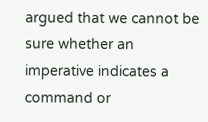argued that we cannot be sure whether an imperative indicates a command or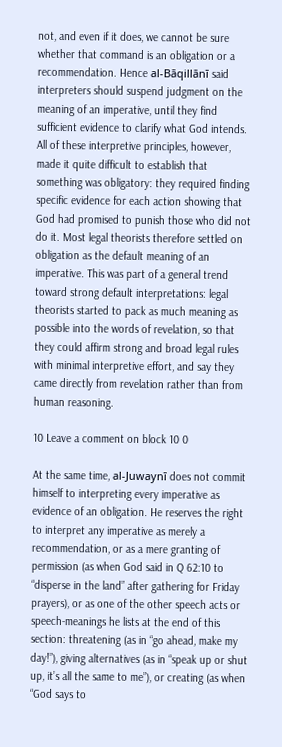not, and even if it does, we cannot be sure whether that command is an obligation or a recommendation. Hence al‑Bāqillānī said interpreters should suspend judgment on the meaning of an imperative, until they find sufficient evidence to clarify what God intends. All of these interpretive principles, however, made it quite difficult to establish that something was obligatory: they required finding specific evidence for each action showing that God had promised to punish those who did not do it. Most legal theorists therefore settled on obligation as the default meaning of an imperative. This was part of a general trend toward strong default interpretations: legal theorists started to pack as much meaning as possible into the words of revelation, so that they could affirm strong and broad legal rules with minimal interpretive effort, and say they came directly from revelation rather than from human reasoning.

10 Leave a comment on block 10 0

At the same time, al‑Juwaynī does not commit himself to interpreting every imperative as evidence of an obligation. He reserves the right to interpret any imperative as merely a recommendation, or as a mere granting of permission (as when God said in Q 62:10 to “disperse in the land” after gathering for Friday prayers), or as one of the other speech acts or speech-meanings he lists at the end of this section: threatening (as in “go ahead, make my day!”), giving alternatives (as in “speak up or shut up, it’s all the same to me”), or creating (as when “God says to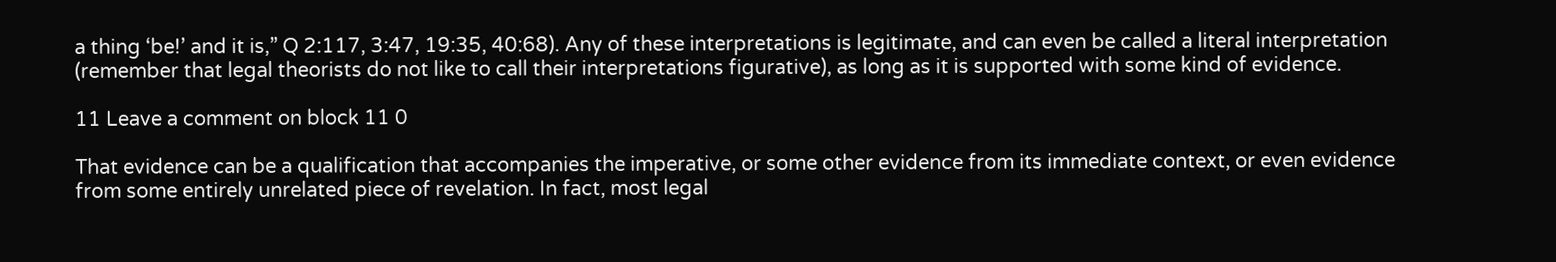a thing ‘be!’ and it is,” Q 2:117, 3:47, 19:35, 40:68). Any of these interpretations is legitimate, and can even be called a literal interpretation (remember that legal theorists do not like to call their interpretations figurative), as long as it is supported with some kind of evidence.

11 Leave a comment on block 11 0

That evidence can be a qualification that accompanies the imperative, or some other evidence from its immediate context, or even evidence from some entirely unrelated piece of revelation. In fact, most legal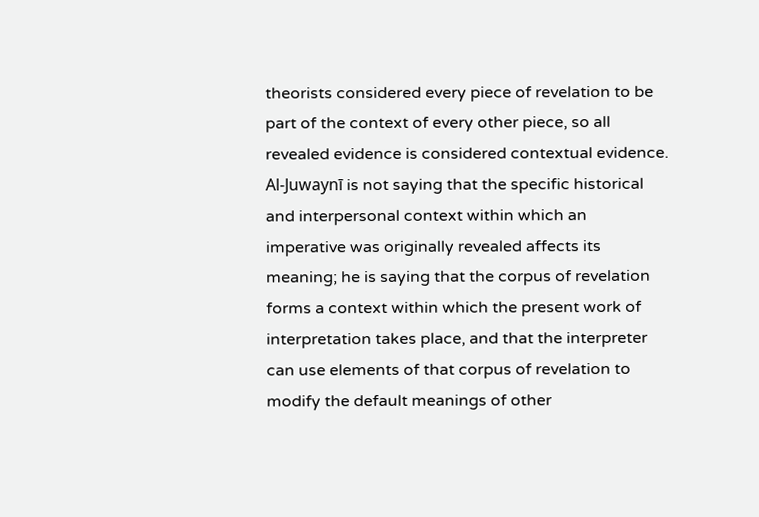theorists considered every piece of revelation to be part of the context of every other piece, so all revealed evidence is considered contextual evidence. Al‑Juwaynī is not saying that the specific historical and interpersonal context within which an imperative was originally revealed affects its meaning; he is saying that the corpus of revelation forms a context within which the present work of interpretation takes place, and that the interpreter can use elements of that corpus of revelation to modify the default meanings of other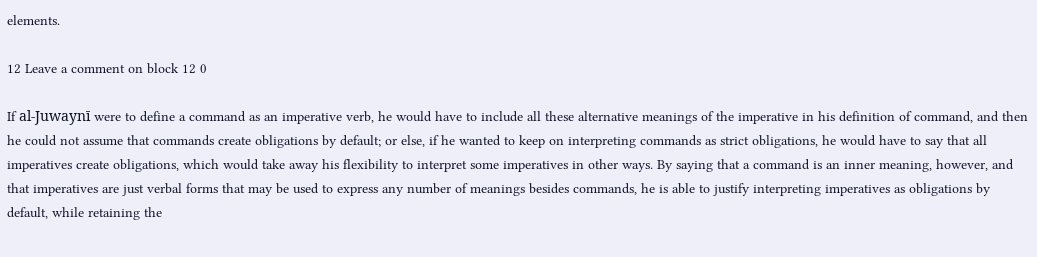elements.

12 Leave a comment on block 12 0

If al‑Juwaynī were to define a command as an imperative verb, he would have to include all these alternative meanings of the imperative in his definition of command, and then he could not assume that commands create obligations by default; or else, if he wanted to keep on interpreting commands as strict obligations, he would have to say that all imperatives create obligations, which would take away his flexibility to interpret some imperatives in other ways. By saying that a command is an inner meaning, however, and that imperatives are just verbal forms that may be used to express any number of meanings besides commands, he is able to justify interpreting imperatives as obligations by default, while retaining the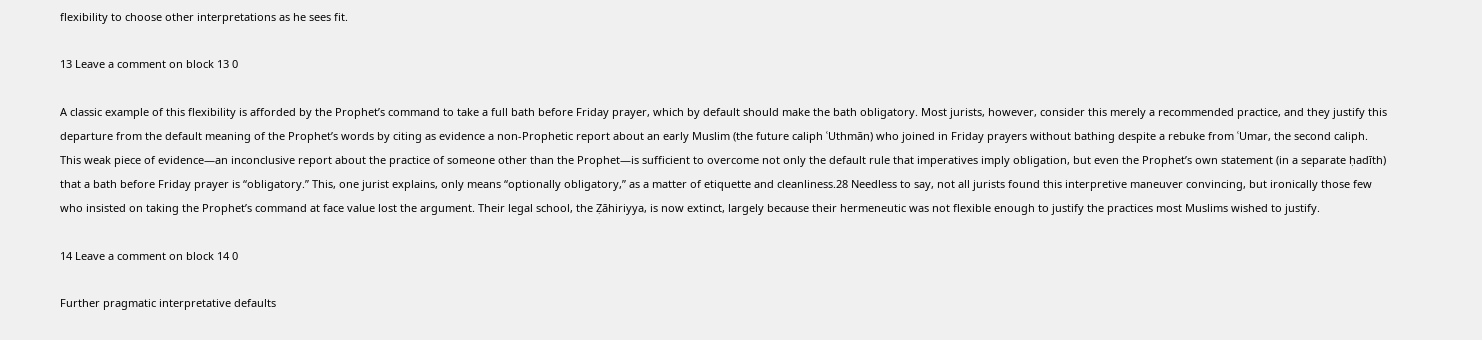flexibility to choose other interpretations as he sees fit.

13 Leave a comment on block 13 0

A classic example of this flexibility is afforded by the Prophet’s command to take a full bath before Friday prayer, which by default should make the bath obligatory. Most jurists, however, consider this merely a recommended practice, and they justify this departure from the default meaning of the Prophet’s words by citing as evidence a non-Prophetic report about an early Muslim (the future caliph ʿUthmān) who joined in Friday prayers without bathing despite a rebuke from ʿUmar, the second caliph. This weak piece of evidence—an inconclusive report about the practice of someone other than the Prophet—is sufficient to overcome not only the default rule that imperatives imply obligation, but even the Prophet’s own statement (in a separate ḥadīth) that a bath before Friday prayer is “obligatory.” This, one jurist explains, only means “optionally obligatory,” as a matter of etiquette and cleanliness.28 Needless to say, not all jurists found this interpretive maneuver convincing, but ironically those few who insisted on taking the Prophet’s command at face value lost the argument. Their legal school, the Ẓāhiriyya, is now extinct, largely because their hermeneutic was not flexible enough to justify the practices most Muslims wished to justify.

14 Leave a comment on block 14 0

Further pragmatic interpretative defaults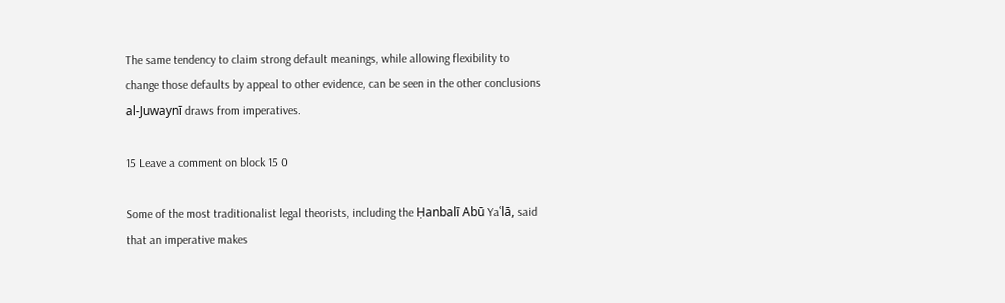The same tendency to claim strong default meanings, while allowing flexibility to change those defaults by appeal to other evidence, can be seen in the other conclusions al‑Juwaynī draws from imperatives.

15 Leave a comment on block 15 0

Some of the most traditionalist legal theorists, including the Ḥanbalī Abū Yaʿlā, said that an imperative makes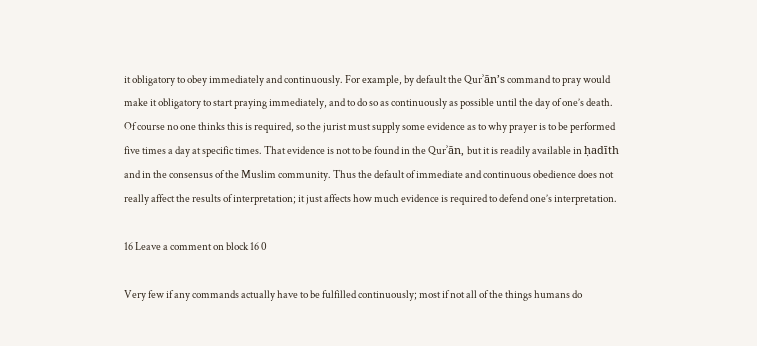it obligatory to obey immediately and continuously. For example, by default the Qurʾān’s command to pray would make it obligatory to start praying immediately, and to do so as continuously as possible until the day of one’s death. Of course no one thinks this is required, so the jurist must supply some evidence as to why prayer is to be performed five times a day at specific times. That evidence is not to be found in the Qurʾān, but it is readily available in ḥadīth and in the consensus of the Muslim community. Thus the default of immediate and continuous obedience does not really affect the results of interpretation; it just affects how much evidence is required to defend one’s interpretation.

16 Leave a comment on block 16 0

Very few if any commands actually have to be fulfilled continuously; most if not all of the things humans do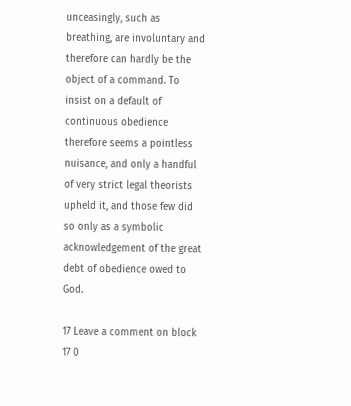unceasingly, such as breathing, are involuntary and therefore can hardly be the object of a command. To insist on a default of continuous obedience therefore seems a pointless nuisance, and only a handful of very strict legal theorists upheld it, and those few did so only as a symbolic acknowledgement of the great debt of obedience owed to God.

17 Leave a comment on block 17 0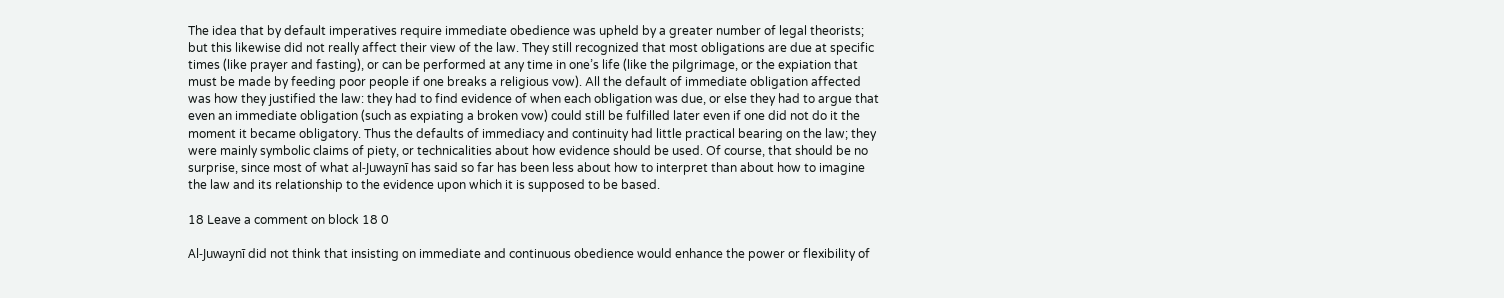The idea that by default imperatives require immediate obedience was upheld by a greater number of legal theorists; but this likewise did not really affect their view of the law. They still recognized that most obligations are due at specific times (like prayer and fasting), or can be performed at any time in one’s life (like the pilgrimage, or the expiation that must be made by feeding poor people if one breaks a religious vow). All the default of immediate obligation affected was how they justified the law: they had to find evidence of when each obligation was due, or else they had to argue that even an immediate obligation (such as expiating a broken vow) could still be fulfilled later even if one did not do it the moment it became obligatory. Thus the defaults of immediacy and continuity had little practical bearing on the law; they were mainly symbolic claims of piety, or technicalities about how evidence should be used. Of course, that should be no surprise, since most of what al‑Juwaynī has said so far has been less about how to interpret than about how to imagine the law and its relationship to the evidence upon which it is supposed to be based.

18 Leave a comment on block 18 0

Al‑Juwaynī did not think that insisting on immediate and continuous obedience would enhance the power or flexibility of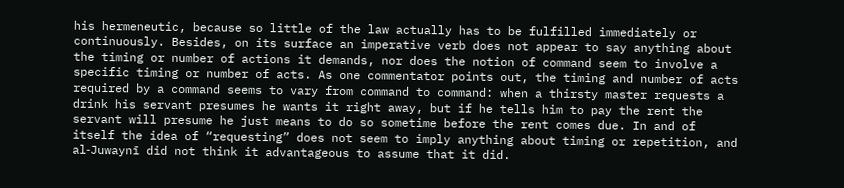his hermeneutic, because so little of the law actually has to be fulfilled immediately or continuously. Besides, on its surface an imperative verb does not appear to say anything about the timing or number of actions it demands, nor does the notion of command seem to involve a specific timing or number of acts. As one commentator points out, the timing and number of acts required by a command seems to vary from command to command: when a thirsty master requests a drink his servant presumes he wants it right away, but if he tells him to pay the rent the servant will presume he just means to do so sometime before the rent comes due. In and of itself the idea of “requesting” does not seem to imply anything about timing or repetition, and al‑Juwaynī did not think it advantageous to assume that it did.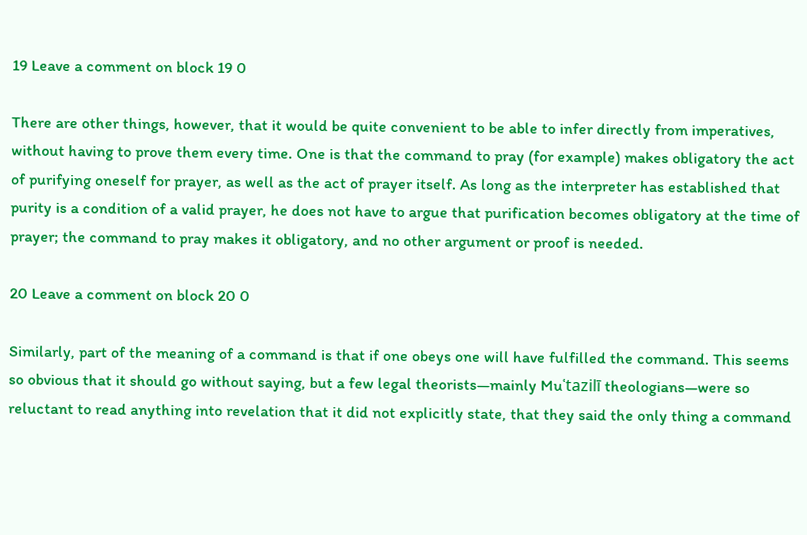19 Leave a comment on block 19 0

There are other things, however, that it would be quite convenient to be able to infer directly from imperatives, without having to prove them every time. One is that the command to pray (for example) makes obligatory the act of purifying oneself for prayer, as well as the act of prayer itself. As long as the interpreter has established that purity is a condition of a valid prayer, he does not have to argue that purification becomes obligatory at the time of prayer; the command to pray makes it obligatory, and no other argument or proof is needed.

20 Leave a comment on block 20 0

Similarly, part of the meaning of a command is that if one obeys one will have fulfilled the command. This seems so obvious that it should go without saying, but a few legal theorists—mainly Muʿtazilī theologians—were so reluctant to read anything into revelation that it did not explicitly state, that they said the only thing a command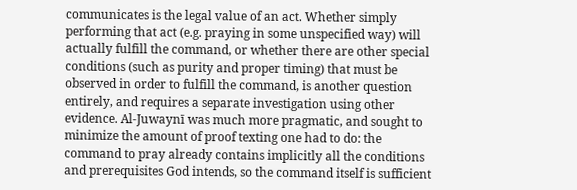communicates is the legal value of an act. Whether simply performing that act (e.g. praying in some unspecified way) will actually fulfill the command, or whether there are other special conditions (such as purity and proper timing) that must be observed in order to fulfill the command, is another question entirely, and requires a separate investigation using other evidence. Al‑Juwaynī was much more pragmatic, and sought to minimize the amount of proof texting one had to do: the command to pray already contains implicitly all the conditions and prerequisites God intends, so the command itself is sufficient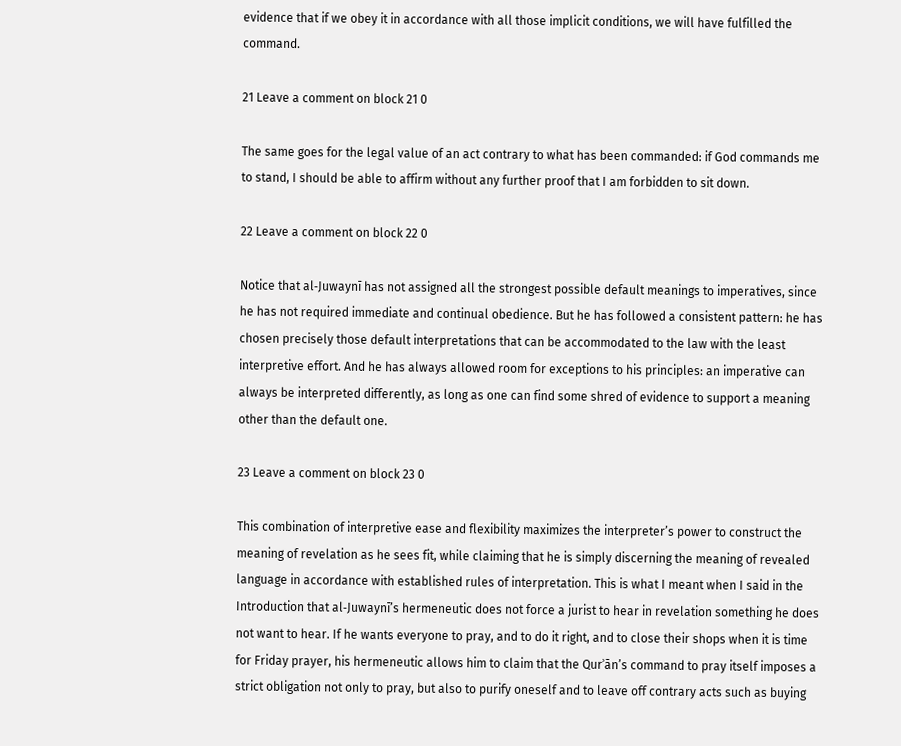evidence that if we obey it in accordance with all those implicit conditions, we will have fulfilled the command.

21 Leave a comment on block 21 0

The same goes for the legal value of an act contrary to what has been commanded: if God commands me to stand, I should be able to affirm without any further proof that I am forbidden to sit down.

22 Leave a comment on block 22 0

Notice that al‑Juwaynī has not assigned all the strongest possible default meanings to imperatives, since he has not required immediate and continual obedience. But he has followed a consistent pattern: he has chosen precisely those default interpretations that can be accommodated to the law with the least interpretive effort. And he has always allowed room for exceptions to his principles: an imperative can always be interpreted differently, as long as one can find some shred of evidence to support a meaning other than the default one.

23 Leave a comment on block 23 0

This combination of interpretive ease and flexibility maximizes the interpreter’s power to construct the meaning of revelation as he sees fit, while claiming that he is simply discerning the meaning of revealed language in accordance with established rules of interpretation. This is what I meant when I said in the Introduction that al‑Juwaynī’s hermeneutic does not force a jurist to hear in revelation something he does not want to hear. If he wants everyone to pray, and to do it right, and to close their shops when it is time for Friday prayer, his hermeneutic allows him to claim that the Qurʾān’s command to pray itself imposes a strict obligation not only to pray, but also to purify oneself and to leave off contrary acts such as buying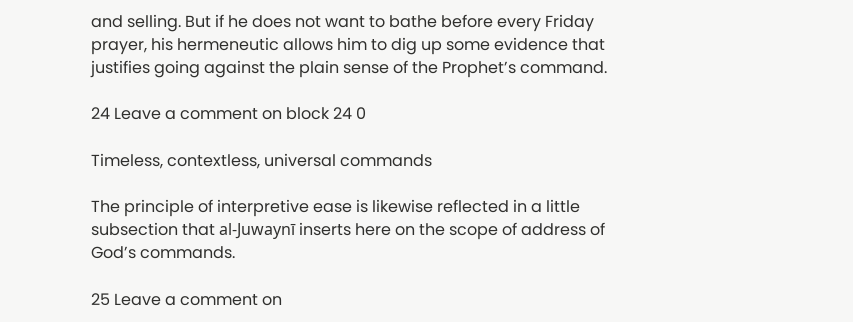and selling. But if he does not want to bathe before every Friday prayer, his hermeneutic allows him to dig up some evidence that justifies going against the plain sense of the Prophet’s command.

24 Leave a comment on block 24 0

Timeless, contextless, universal commands

The principle of interpretive ease is likewise reflected in a little subsection that al‑Juwaynī inserts here on the scope of address of God’s commands.

25 Leave a comment on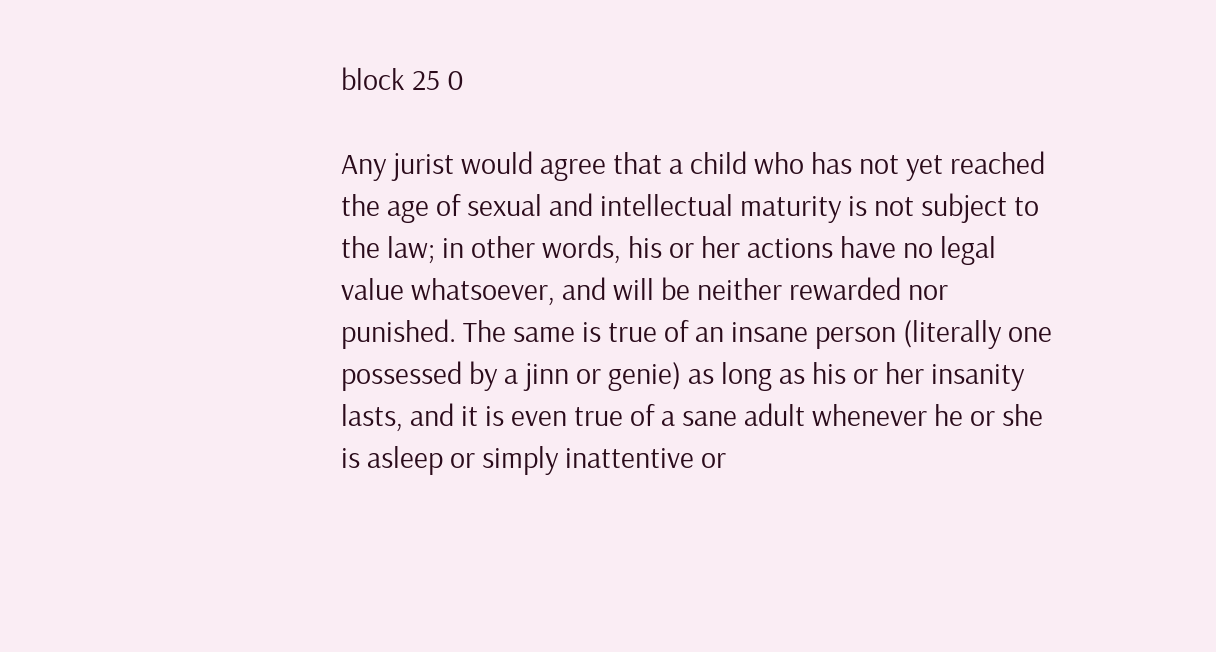block 25 0

Any jurist would agree that a child who has not yet reached the age of sexual and intellectual maturity is not subject to the law; in other words, his or her actions have no legal value whatsoever, and will be neither rewarded nor punished. The same is true of an insane person (literally one possessed by a jinn or genie) as long as his or her insanity lasts, and it is even true of a sane adult whenever he or she is asleep or simply inattentive or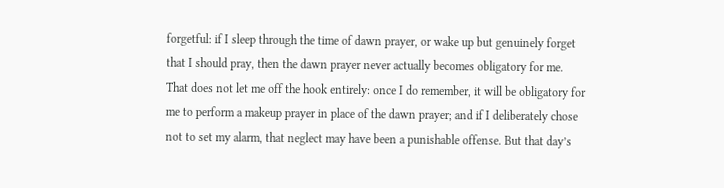forgetful: if I sleep through the time of dawn prayer, or wake up but genuinely forget that I should pray, then the dawn prayer never actually becomes obligatory for me. That does not let me off the hook entirely: once I do remember, it will be obligatory for me to perform a makeup prayer in place of the dawn prayer; and if I deliberately chose not to set my alarm, that neglect may have been a punishable offense. But that day’s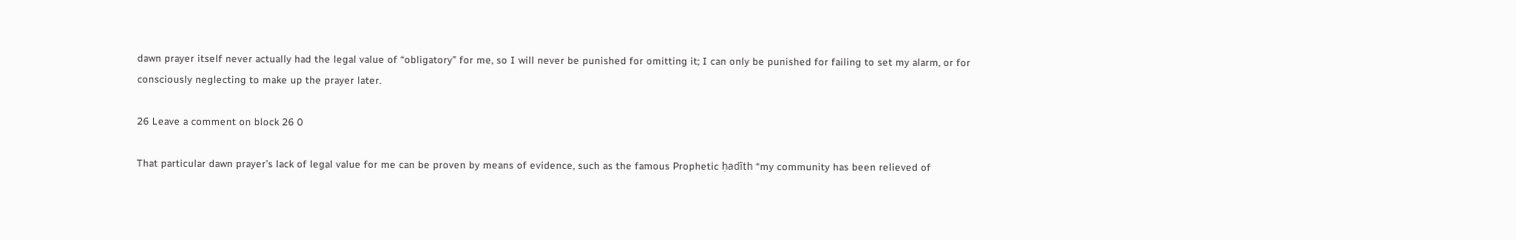dawn prayer itself never actually had the legal value of “obligatory” for me, so I will never be punished for omitting it; I can only be punished for failing to set my alarm, or for consciously neglecting to make up the prayer later.

26 Leave a comment on block 26 0

That particular dawn prayer’s lack of legal value for me can be proven by means of evidence, such as the famous Prophetic ḥadīth “my community has been relieved of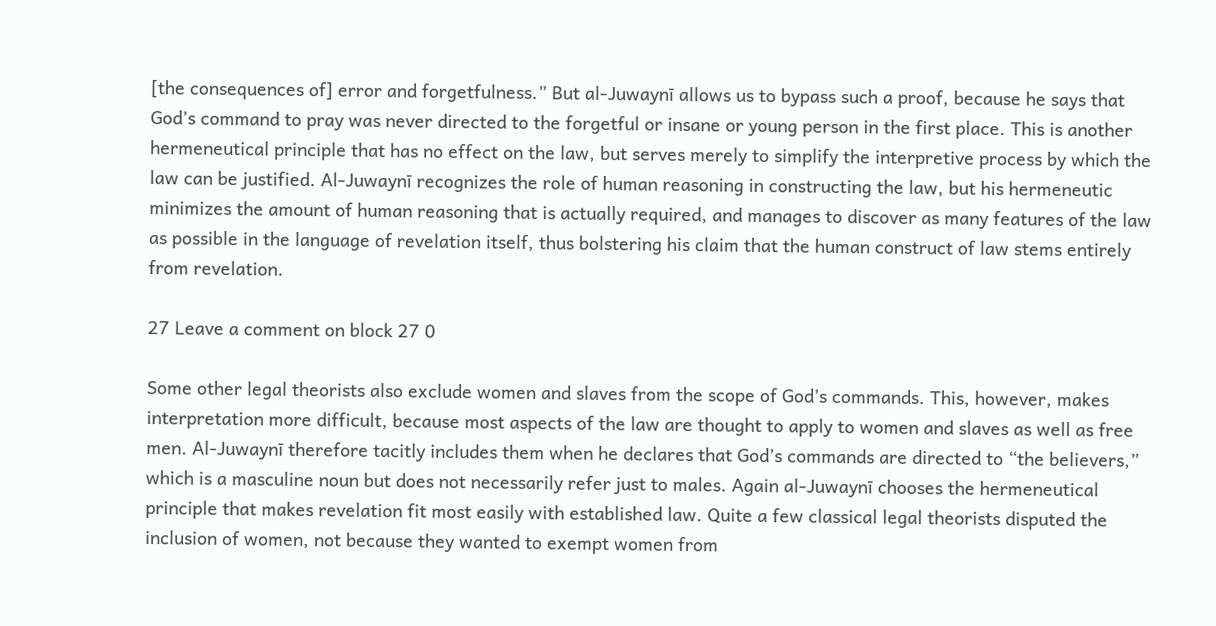[the consequences of] error and forgetfulness.” But al‑Juwaynī allows us to bypass such a proof, because he says that God’s command to pray was never directed to the forgetful or insane or young person in the first place. This is another hermeneutical principle that has no effect on the law, but serves merely to simplify the interpretive process by which the law can be justified. Al‑Juwaynī recognizes the role of human reasoning in constructing the law, but his hermeneutic minimizes the amount of human reasoning that is actually required, and manages to discover as many features of the law as possible in the language of revelation itself, thus bolstering his claim that the human construct of law stems entirely from revelation.

27 Leave a comment on block 27 0

Some other legal theorists also exclude women and slaves from the scope of God’s commands. This, however, makes interpretation more difficult, because most aspects of the law are thought to apply to women and slaves as well as free men. Al‑Juwaynī therefore tacitly includes them when he declares that God’s commands are directed to “the believers,” which is a masculine noun but does not necessarily refer just to males. Again al‑Juwaynī chooses the hermeneutical principle that makes revelation fit most easily with established law. Quite a few classical legal theorists disputed the inclusion of women, not because they wanted to exempt women from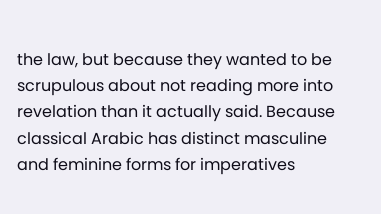the law, but because they wanted to be scrupulous about not reading more into revelation than it actually said. Because classical Arabic has distinct masculine and feminine forms for imperatives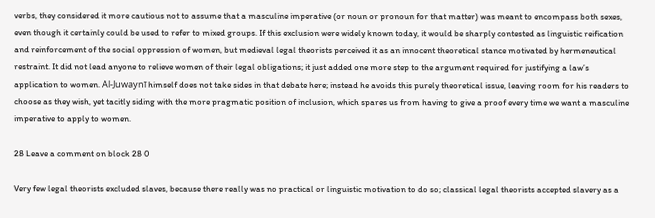verbs, they considered it more cautious not to assume that a masculine imperative (or noun or pronoun for that matter) was meant to encompass both sexes, even though it certainly could be used to refer to mixed groups. If this exclusion were widely known today, it would be sharply contested as linguistic reification and reinforcement of the social oppression of women, but medieval legal theorists perceived it as an innocent theoretical stance motivated by hermeneutical restraint. It did not lead anyone to relieve women of their legal obligations; it just added one more step to the argument required for justifying a law’s application to women. Al‑Juwaynī himself does not take sides in that debate here; instead he avoids this purely theoretical issue, leaving room for his readers to choose as they wish, yet tacitly siding with the more pragmatic position of inclusion, which spares us from having to give a proof every time we want a masculine imperative to apply to women.

28 Leave a comment on block 28 0

Very few legal theorists excluded slaves, because there really was no practical or linguistic motivation to do so; classical legal theorists accepted slavery as a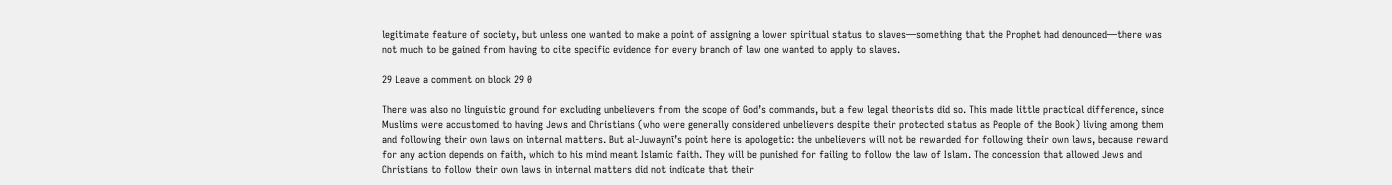legitimate feature of society, but unless one wanted to make a point of assigning a lower spiritual status to slaves—something that the Prophet had denounced—there was not much to be gained from having to cite specific evidence for every branch of law one wanted to apply to slaves.

29 Leave a comment on block 29 0

There was also no linguistic ground for excluding unbelievers from the scope of God’s commands, but a few legal theorists did so. This made little practical difference, since Muslims were accustomed to having Jews and Christians (who were generally considered unbelievers despite their protected status as People of the Book) living among them and following their own laws on internal matters. But al‑Juwaynī’s point here is apologetic: the unbelievers will not be rewarded for following their own laws, because reward for any action depends on faith, which to his mind meant Islamic faith. They will be punished for failing to follow the law of Islam. The concession that allowed Jews and Christians to follow their own laws in internal matters did not indicate that their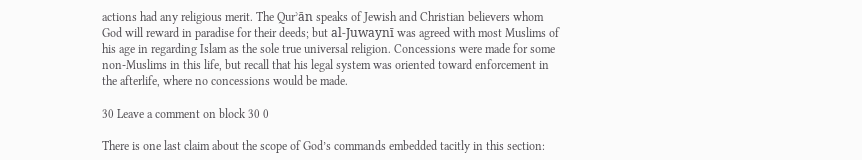actions had any religious merit. The Qurʾān speaks of Jewish and Christian believers whom God will reward in paradise for their deeds; but al‑Juwaynī was agreed with most Muslims of his age in regarding Islam as the sole true universal religion. Concessions were made for some non-Muslims in this life, but recall that his legal system was oriented toward enforcement in the afterlife, where no concessions would be made.

30 Leave a comment on block 30 0

There is one last claim about the scope of God’s commands embedded tacitly in this section: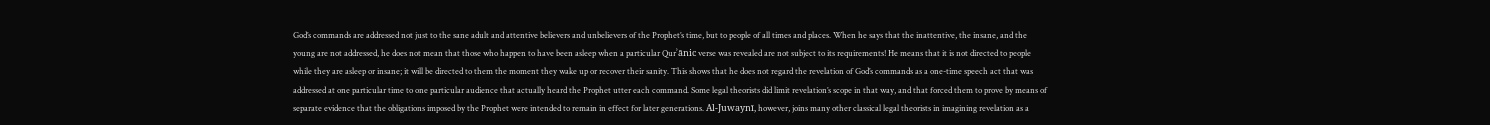God’s commands are addressed not just to the sane adult and attentive believers and unbelievers of the Prophet’s time, but to people of all times and places. When he says that the inattentive, the insane, and the young are not addressed, he does not mean that those who happen to have been asleep when a particular Qurʾānic verse was revealed are not subject to its requirements! He means that it is not directed to people while they are asleep or insane; it will be directed to them the moment they wake up or recover their sanity. This shows that he does not regard the revelation of God’s commands as a one-time speech act that was addressed at one particular time to one particular audience that actually heard the Prophet utter each command. Some legal theorists did limit revelation’s scope in that way, and that forced them to prove by means of separate evidence that the obligations imposed by the Prophet were intended to remain in effect for later generations. Al‑Juwaynī, however, joins many other classical legal theorists in imagining revelation as a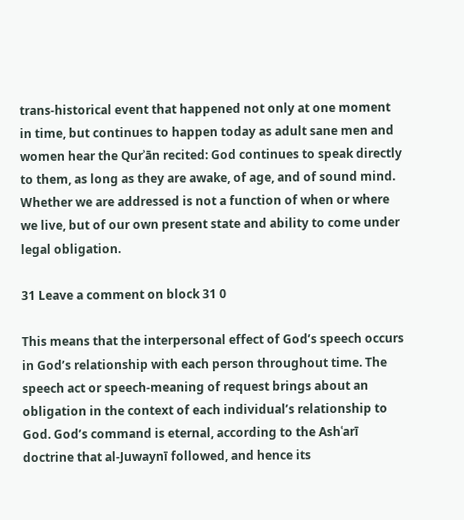trans-historical event that happened not only at one moment in time, but continues to happen today as adult sane men and women hear the Qurʾān recited: God continues to speak directly to them, as long as they are awake, of age, and of sound mind. Whether we are addressed is not a function of when or where we live, but of our own present state and ability to come under legal obligation.

31 Leave a comment on block 31 0

This means that the interpersonal effect of God’s speech occurs in God’s relationship with each person throughout time. The speech act or speech-meaning of request brings about an obligation in the context of each individual’s relationship to God. God’s command is eternal, according to the Ashʿarī doctrine that al‑Juwaynī followed, and hence its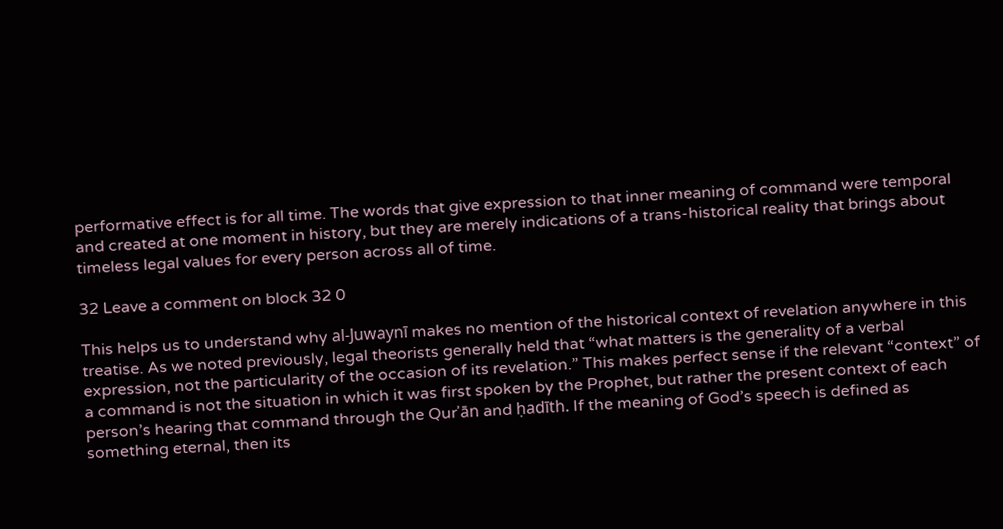performative effect is for all time. The words that give expression to that inner meaning of command were temporal and created at one moment in history, but they are merely indications of a trans-historical reality that brings about timeless legal values for every person across all of time.

32 Leave a comment on block 32 0

This helps us to understand why al‑Juwaynī makes no mention of the historical context of revelation anywhere in this treatise. As we noted previously, legal theorists generally held that “what matters is the generality of a verbal expression, not the particularity of the occasion of its revelation.” This makes perfect sense if the relevant “context” of a command is not the situation in which it was first spoken by the Prophet, but rather the present context of each person’s hearing that command through the Qurʾān and ḥadīth. If the meaning of God’s speech is defined as something eternal, then its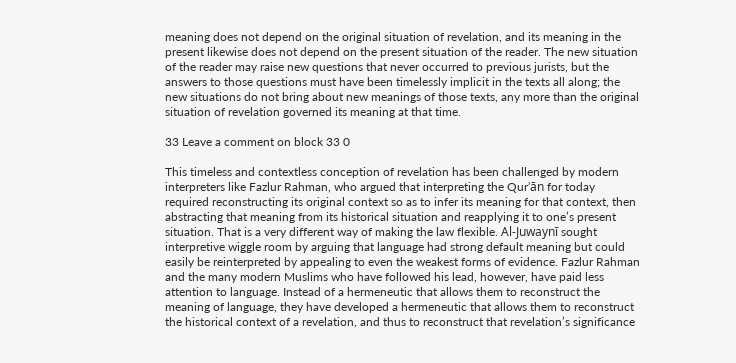meaning does not depend on the original situation of revelation, and its meaning in the present likewise does not depend on the present situation of the reader. The new situation of the reader may raise new questions that never occurred to previous jurists, but the answers to those questions must have been timelessly implicit in the texts all along; the new situations do not bring about new meanings of those texts, any more than the original situation of revelation governed its meaning at that time.

33 Leave a comment on block 33 0

This timeless and contextless conception of revelation has been challenged by modern interpreters like Fazlur Rahman, who argued that interpreting the Qurʾān for today required reconstructing its original context so as to infer its meaning for that context, then abstracting that meaning from its historical situation and reapplying it to one’s present situation. That is a very different way of making the law flexible. Al‑Juwaynī sought interpretive wiggle room by arguing that language had strong default meaning but could easily be reinterpreted by appealing to even the weakest forms of evidence. Fazlur Rahman and the many modern Muslims who have followed his lead, however, have paid less attention to language. Instead of a hermeneutic that allows them to reconstruct the meaning of language, they have developed a hermeneutic that allows them to reconstruct the historical context of a revelation, and thus to reconstruct that revelation’s significance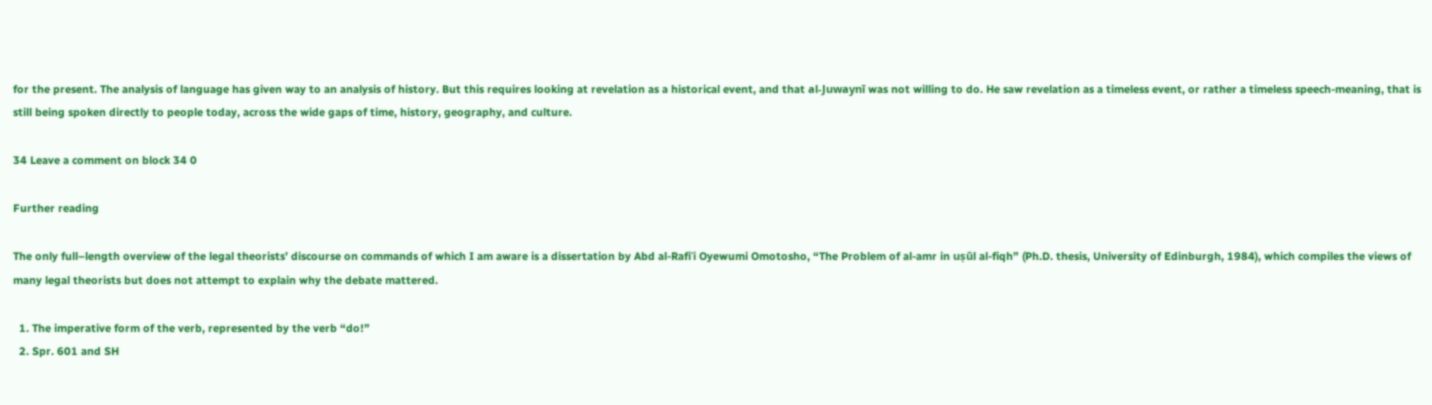for the present. The analysis of language has given way to an analysis of history. But this requires looking at revelation as a historical event, and that al‑Juwaynī was not willing to do. He saw revelation as a timeless event, or rather a timeless speech-meaning, that is still being spoken directly to people today, across the wide gaps of time, history, geography, and culture.

34 Leave a comment on block 34 0

Further reading

The only full–length overview of the legal theorists’ discourse on commands of which I am aware is a dissertation by Abd al-Rafiʿi Oyewumi Omotosho, “The Problem of al-amr in uṣūl al-fiqh” (Ph.D. thesis, University of Edinburgh, 1984), which compiles the views of many legal theorists but does not attempt to explain why the debate mattered.

  1. The imperative form of the verb, represented by the verb “do!”
  2. Spr. 601 and SH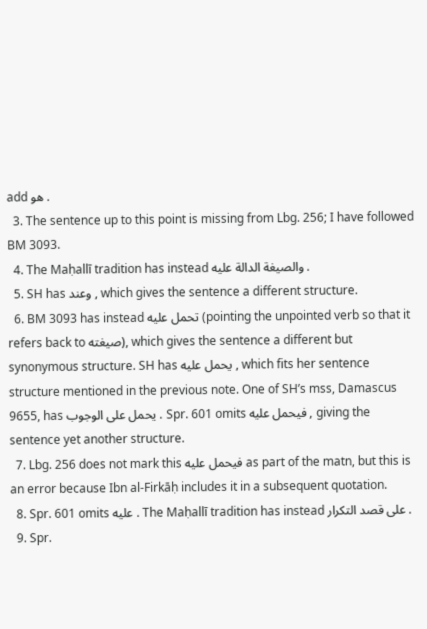add هو .
  3. The sentence up to this point is missing from Lbg. 256; I have followed BM 3093.
  4. The Maḥallī tradition has instead والصيغة الدالة عليه .
  5. SH has وعند , which gives the sentence a different structure.
  6. BM 3093 has instead تحمل عليه (pointing the unpointed verb so that it refers back to صيغته), which gives the sentence a different but synonymous structure. SH has يحمل عليه , which fits her sentence structure mentioned in the previous note. One of SH’s mss, Damascus 9655, has يحمل على الوجوب . Spr. 601 omits فيحمل عليه , giving the sentence yet another structure.
  7. Lbg. 256 does not mark this فيحمل عليه as part of the matn, but this is an error because Ibn al‑Firkāḥ includes it in a subsequent quotation.
  8. Spr. 601 omits عليه . The Maḥallī tradition has instead على قصد التكرار .
  9. Spr.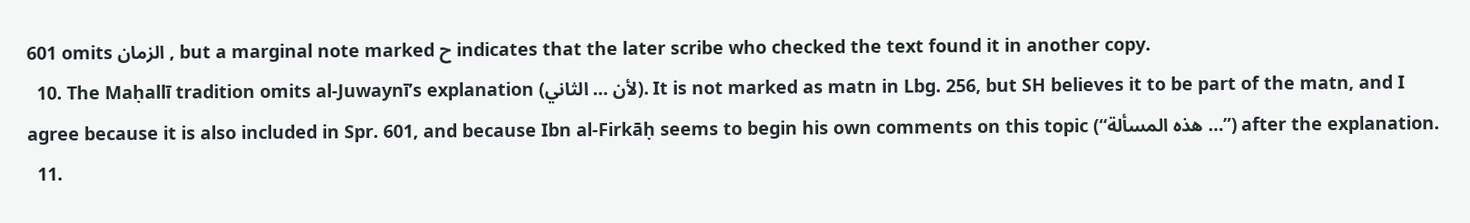601 omits الزمان , but a marginal note marked ح indicates that the later scribe who checked the text found it in another copy.
  10. The Maḥallī tradition omits al‑Juwaynī’s explanation (لأن … الثاني). It is not marked as matn in Lbg. 256, but SH believes it to be part of the matn, and I agree because it is also included in Spr. 601, and because Ibn al‑Firkāḥ seems to begin his own comments on this topic (“هذه المسألة …”) after the explanation.
  11.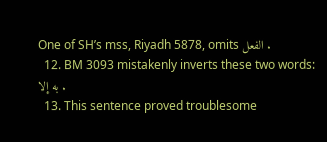One of SH’s mss, Riyadh 5878, omits الفعل .
  12. BM 3093 mistakenly inverts these two words: به إلا .
  13. This sentence proved troublesome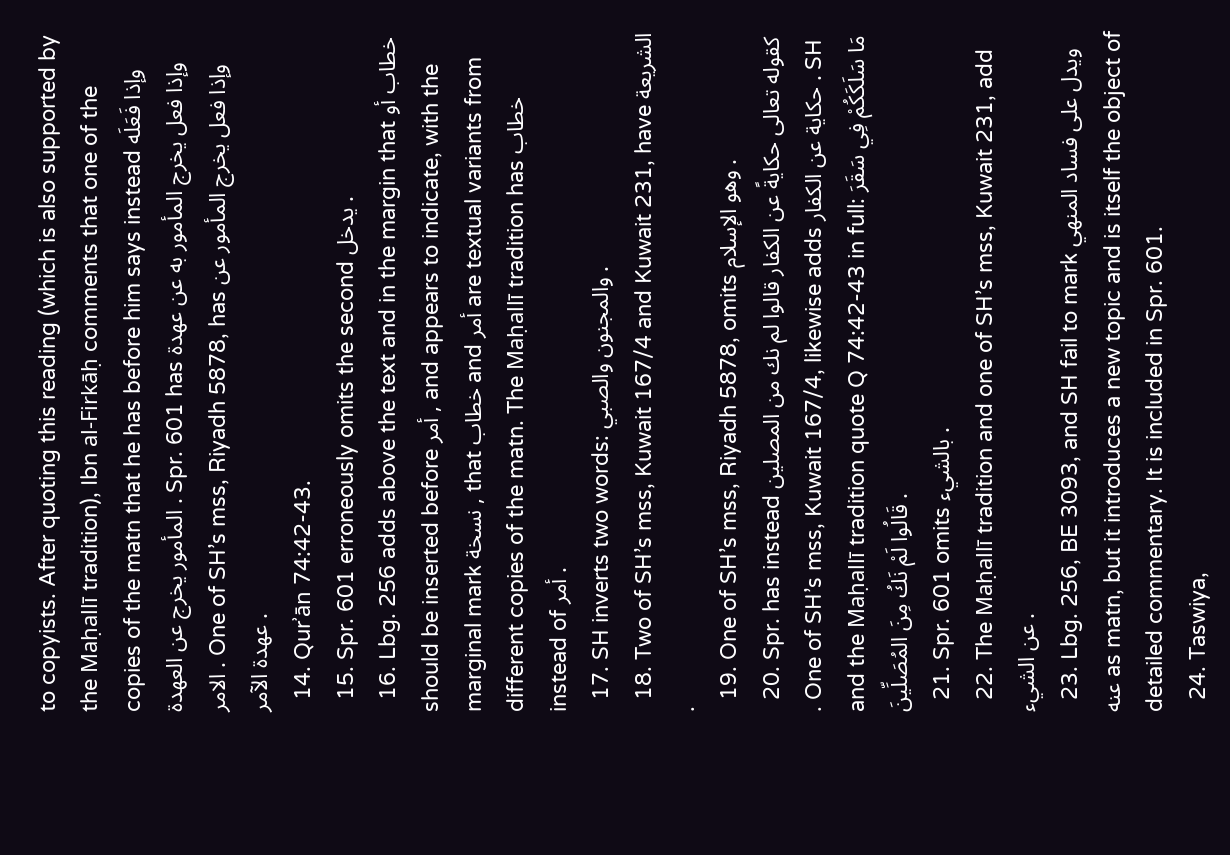to copyists. After quoting this reading (which is also supported by the Maḥallī tradition), Ibn al‑Firkāḥ comments that one of the copies of the matn that he has before him says instead وإذا فَعَلَه المأمور يخرج عن العهدة . Spr. 601 has وإذا فعل يخرج المأمور به عن عهدة الامر . One of SH’s mss, Riyadh 5878, has وإذا فعل يخرج المأمور عن عهدة الآمر .
  14. Qurʾān 74:42-43.
  15. Spr. 601 erroneously omits the second يدخل .
  16. Lbg. 256 adds above the text and in the margin that خطاب أو should be inserted before أمر , and appears to indicate, with the marginal mark نسخة , that خطاب and أمر are textual variants from different copies of the matn. The Maḥallī tradition has خطاب instead of أمر .
  17. SH inverts two words: والمجنون والصبي .
  18. Two of SH’s mss, Kuwait 167/4 and Kuwait 231, have الشريعة .
  19. One of SH’s mss, Riyadh 5878, omits وهو الإسلام .
  20. Spr. has instead كقوله تعالى حكايةً عن الكفار قالوا لم نك من المصلين . One of SH’s mss, Kuwait 167/4, likewise adds حكاية عن الكفار . SH and the Maḥallī tradition quote Q 74:42-43 in full: مَا سَلَكَكُمْ فِي سَقَرَ قَالُوا لَمْ نَكُ مِنَ المُصَلِّينَ .
  21. Spr. 601 omits بالشيء .
  22. The Maḥallī tradition and one of SH’s mss, Kuwait 231, add عن الشيء .
  23. Lbg. 256, BE 3093, and SH fail to mark ويدل على فساد المنهي عنه as matn, but it introduces a new topic and is itself the object of detailed commentary. It is included in Spr. 601.
  24. Taswiya,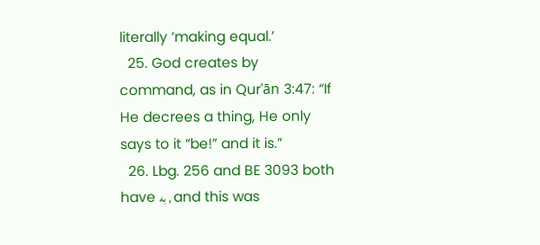literally ‘making equal.’
  25. God creates by command, as in Qurʾān 3:47: “If He decrees a thing, He only says to it “be!” and it is.”
  26. Lbg. 256 and BE 3093 both have به , and this was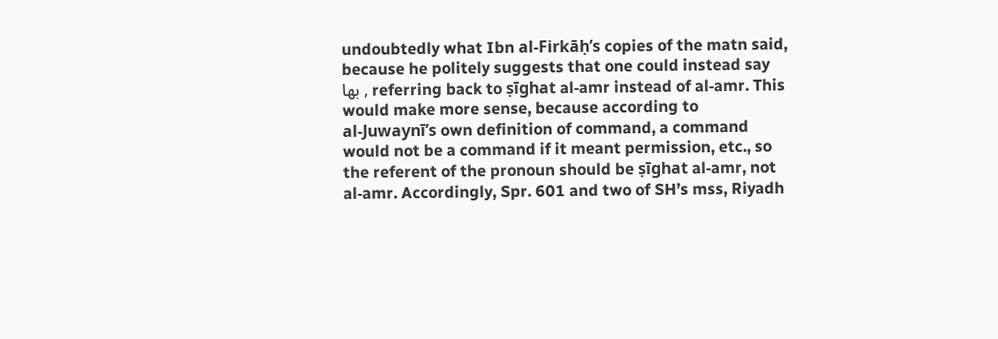undoubtedly what Ibn al‑Firkāḥ’s copies of the matn said, because he politely suggests that one could instead say بها , referring back to ṣīghat al‑amr instead of al‑amr. This would make more sense, because according to al‑Juwaynī’s own definition of command, a command would not be a command if it meant permission, etc., so the referent of the pronoun should be ṣīghat al‑amr, not al‑amr. Accordingly, Spr. 601 and two of SH’s mss, Riyadh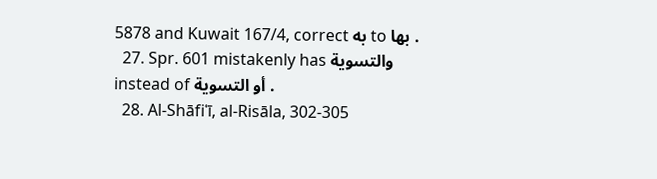5878 and Kuwait 167/4, correct به to بها .
  27. Spr. 601 mistakenly has والتسوية instead of أو التسوية .
  28. Al‑Shāfiʿī, al‑Risāla, 302-305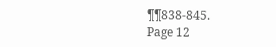¶¶838-845.
Page 12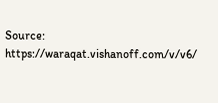Source: https://waraqat.vishanoff.com/v/v6/